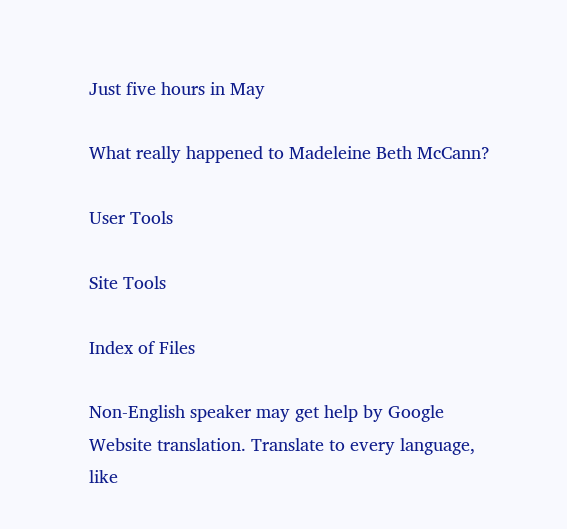Just five hours in May

What really happened to Madeleine Beth McCann?

User Tools

Site Tools

Index of Files

Non-English speaker may get help by Google Website translation. Translate to every language, like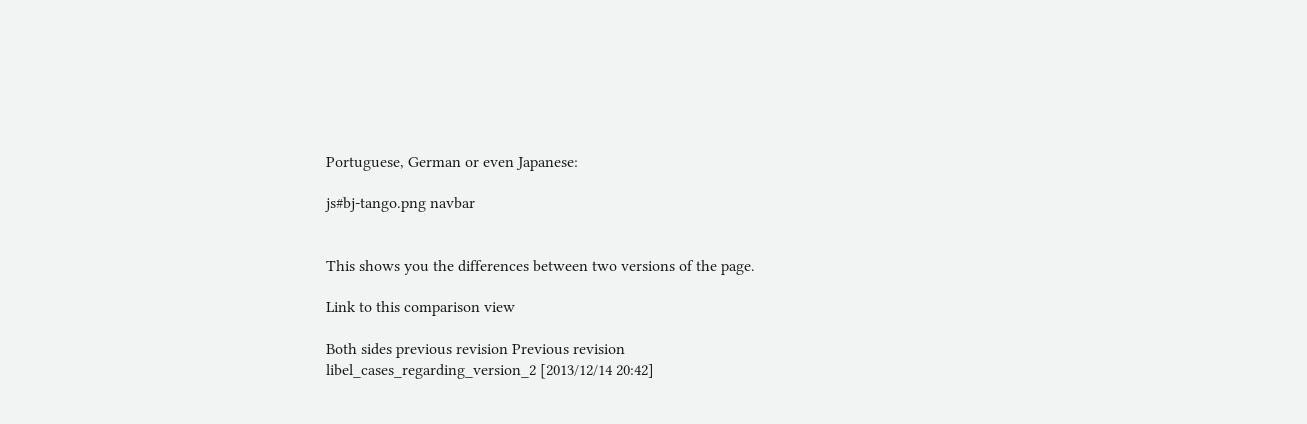Portuguese, German or even Japanese:

js#bj-tango.png navbar


This shows you the differences between two versions of the page.

Link to this comparison view

Both sides previous revision Previous revision
libel_cases_regarding_version_2 [2013/12/14 20:42]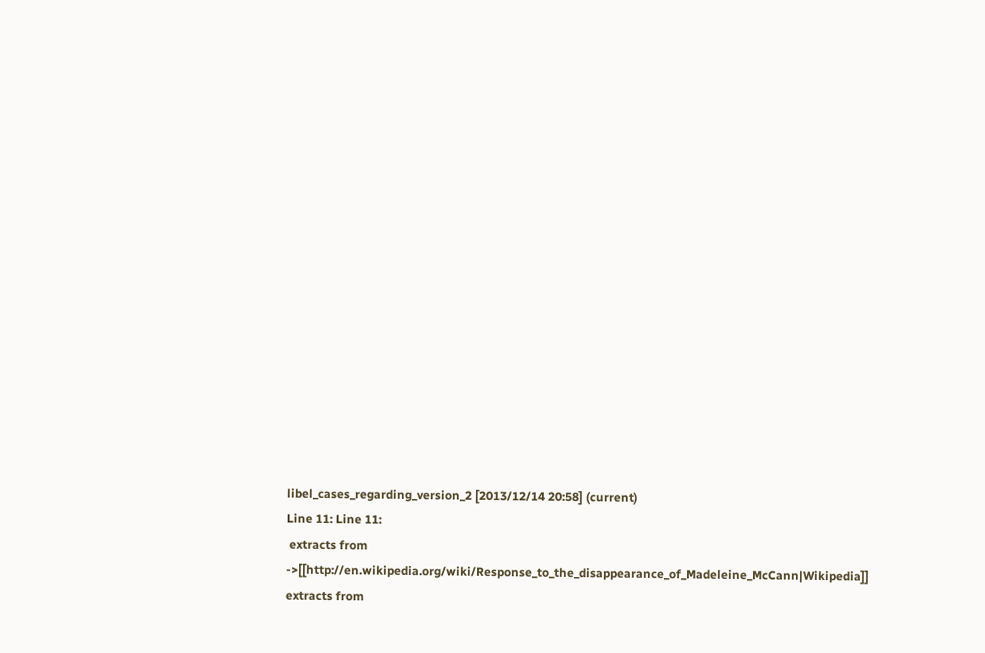libel_cases_regarding_version_2 [2013/12/14 20:58] (current)
Line 11: Line 11:
 extracts from ->[[http://en.wikipedia.org/wiki/Response_to_the_disappearance_of_Madeleine_McCann|Wikipedia]] extracts from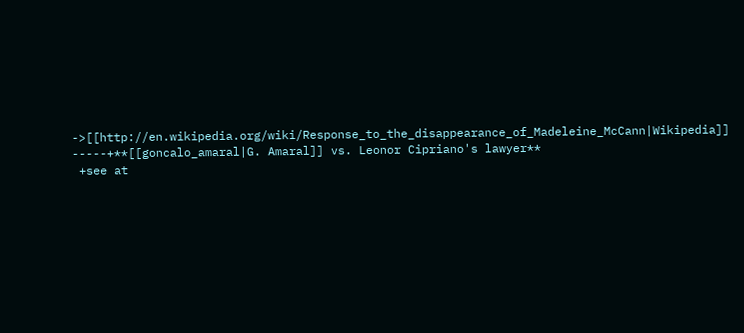->[[http://en.wikipedia.org/wiki/Response_to_the_disappearance_of_Madeleine_McCann|Wikipedia]]
-----+**[[goncalo_amaral|G. Amaral]] vs. Leonor Cipriano's lawyer**
 +see at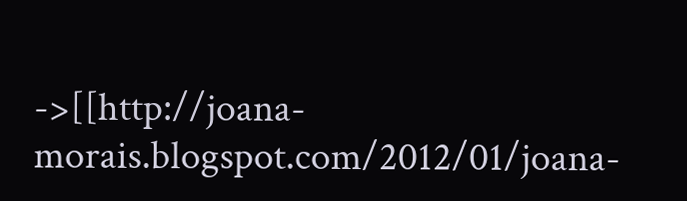->[[http://joana-morais.blogspot.com/2012/01/joana-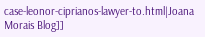case-leonor-ciprianos-lawyer-to.html|Joana Morais Blog]]